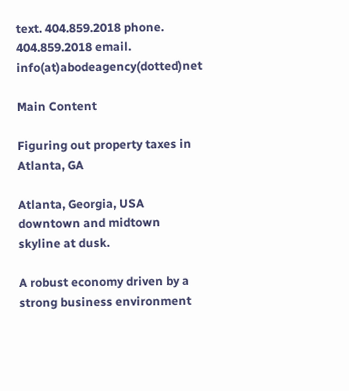text. 404.859.2018 phone. 404.859.2018 email. info(at)abodeagency(dotted)net

Main Content

Figuring out property taxes in Atlanta, GA

Atlanta, Georgia, USA downtown and midtown skyline at dusk.

A robust economy driven by a strong business environment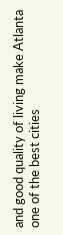and good quality of living make Atlanta one of the best cities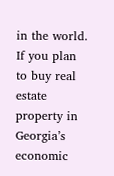in the world. If you plan to buy real estate property in Georgia’s economic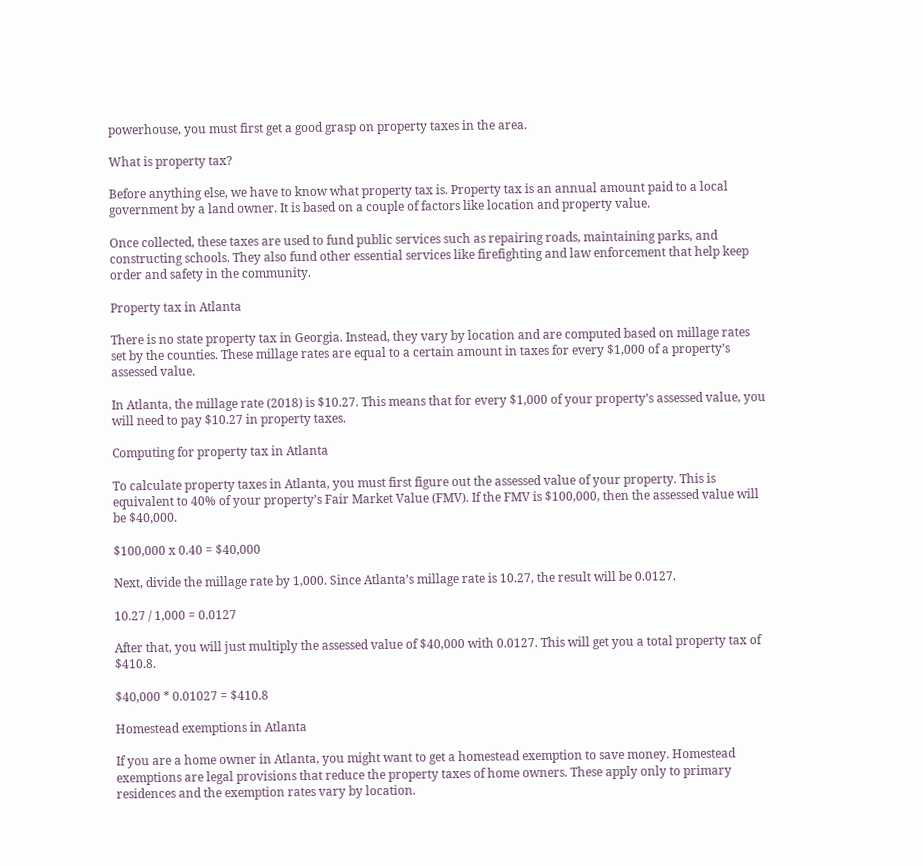powerhouse, you must first get a good grasp on property taxes in the area.

What is property tax?

Before anything else, we have to know what property tax is. Property tax is an annual amount paid to a local government by a land owner. It is based on a couple of factors like location and property value.

Once collected, these taxes are used to fund public services such as repairing roads, maintaining parks, and constructing schools. They also fund other essential services like firefighting and law enforcement that help keep order and safety in the community.

Property tax in Atlanta

There is no state property tax in Georgia. Instead, they vary by location and are computed based on millage rates set by the counties. These millage rates are equal to a certain amount in taxes for every $1,000 of a property’s assessed value.

In Atlanta, the millage rate (2018) is $10.27. This means that for every $1,000 of your property’s assessed value, you will need to pay $10.27 in property taxes.

Computing for property tax in Atlanta

To calculate property taxes in Atlanta, you must first figure out the assessed value of your property. This is equivalent to 40% of your property’s Fair Market Value (FMV). If the FMV is $100,000, then the assessed value will be $40,000.

$100,000 x 0.40 = $40,000

Next, divide the millage rate by 1,000. Since Atlanta’s millage rate is 10.27, the result will be 0.0127.

10.27 / 1,000 = 0.0127

After that, you will just multiply the assessed value of $40,000 with 0.0127. This will get you a total property tax of $410.8.

$40,000 * 0.01027 = $410.8

Homestead exemptions in Atlanta

If you are a home owner in Atlanta, you might want to get a homestead exemption to save money. Homestead exemptions are legal provisions that reduce the property taxes of home owners. These apply only to primary residences and the exemption rates vary by location.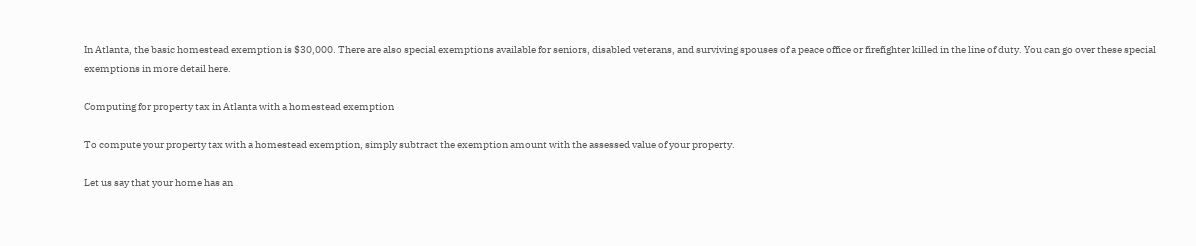In Atlanta, the basic homestead exemption is $30,000. There are also special exemptions available for seniors, disabled veterans, and surviving spouses of a peace office or firefighter killed in the line of duty. You can go over these special exemptions in more detail here.

Computing for property tax in Atlanta with a homestead exemption

To compute your property tax with a homestead exemption, simply subtract the exemption amount with the assessed value of your property.

Let us say that your home has an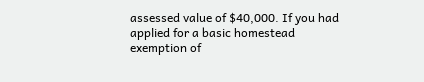assessed value of $40,000. If you had applied for a basic homestead exemption of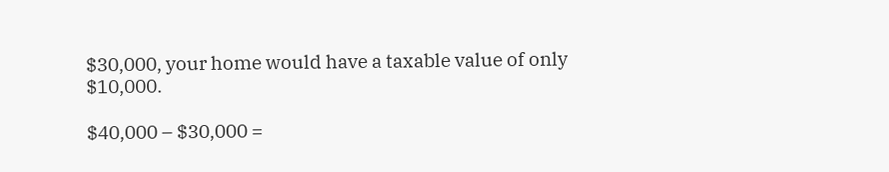$30,000, your home would have a taxable value of only $10,000.

$40,000 – $30,000 =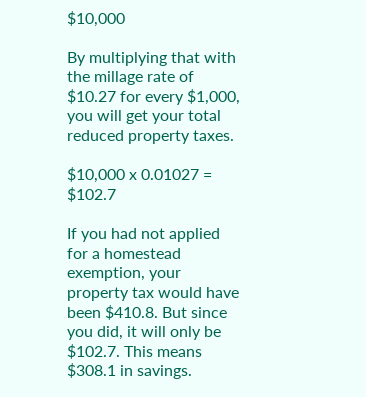$10,000

By multiplying that with the millage rate of $10.27 for every $1,000, you will get your total reduced property taxes.

$10,000 x 0.01027 = $102.7

If you had not applied for a homestead exemption, your property tax would have been $410.8. But since you did, it will only be $102.7. This means $308.1 in savings.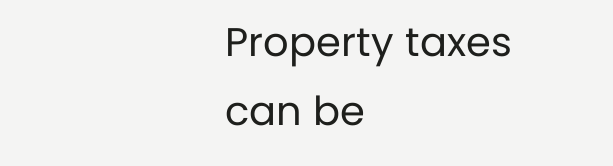Property taxes can be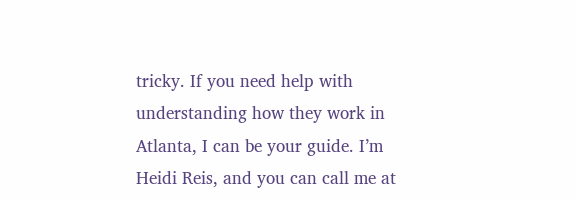tricky. If you need help with understanding how they work in Atlanta, I can be your guide. I’m Heidi Reis, and you can call me at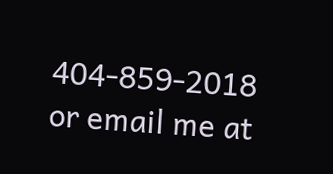404-859-2018 or email me at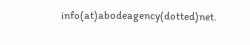info(at)abodeagency(dotted)net.